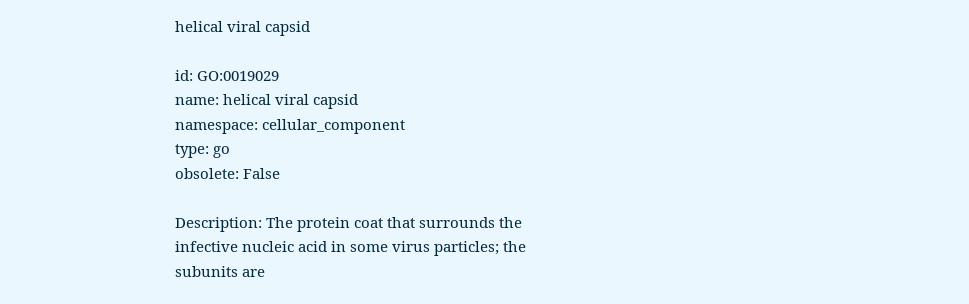helical viral capsid

id: GO:0019029
name: helical viral capsid
namespace: cellular_component
type: go
obsolete: False

Description: The protein coat that surrounds the infective nucleic acid in some virus particles; the subunits are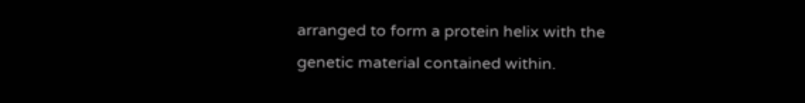arranged to form a protein helix with the genetic material contained within.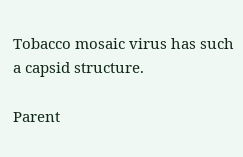Tobacco mosaic virus has such a capsid structure.

Parent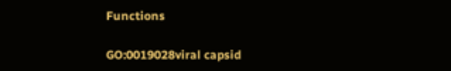Functions

GO:0019028viral capsid